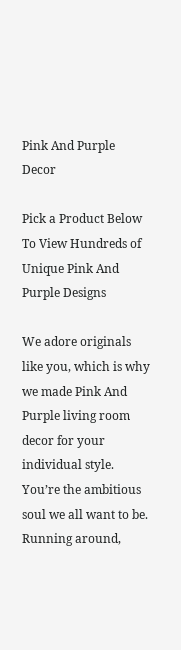Pink And Purple Decor

Pick a Product Below To View Hundreds of Unique Pink And Purple Designs

We adore originals like you, which is why we made Pink And Purple living room decor for your individual style. You’re the ambitious soul we all want to be. Running around,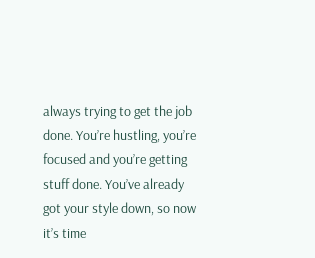always trying to get the job done. You’re hustling, you’re focused and you’re getting stuff done. You’ve already got your style down, so now it’s time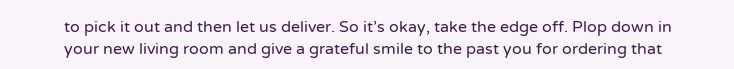to pick it out and then let us deliver. So it’s okay, take the edge off. Plop down in your new living room and give a grateful smile to the past you for ordering that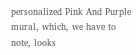personalized Pink And Purple mural, which, we have to note, looks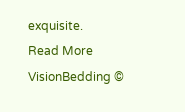exquisite.
Read More
VisionBedding ©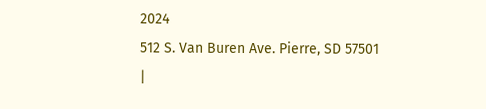2024
512 S. Van Buren Ave. Pierre, SD 57501 |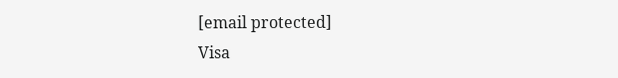[email protected]
Visa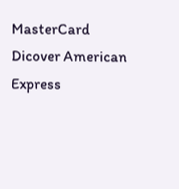MasterCard Dicover American Express